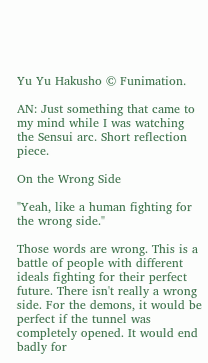Yu Yu Hakusho © Funimation.

AN: Just something that came to my mind while I was watching the Sensui arc. Short reflection piece.

On the Wrong Side

"Yeah, like a human fighting for the wrong side."

Those words are wrong. This is a battle of people with different ideals fighting for their perfect future. There isn't really a wrong side. For the demons, it would be perfect if the tunnel was completely opened. It would end badly for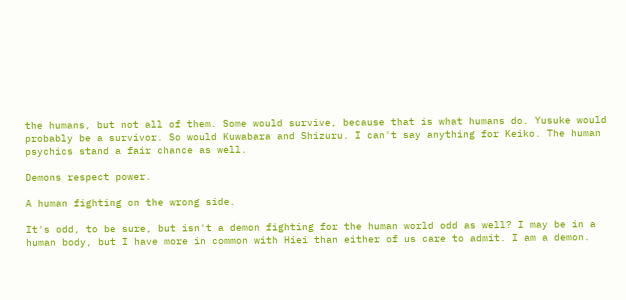the humans, but not all of them. Some would survive, because that is what humans do. Yusuke would probably be a survivor. So would Kuwabara and Shizuru. I can't say anything for Keiko. The human psychics stand a fair chance as well.

Demons respect power.

A human fighting on the wrong side.

It's odd, to be sure, but isn't a demon fighting for the human world odd as well? I may be in a human body, but I have more in common with Hiei than either of us care to admit. I am a demon.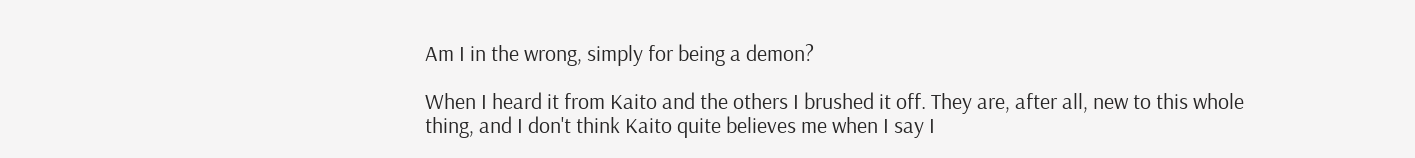Am I in the wrong, simply for being a demon?

When I heard it from Kaito and the others I brushed it off. They are, after all, new to this whole thing, and I don't think Kaito quite believes me when I say I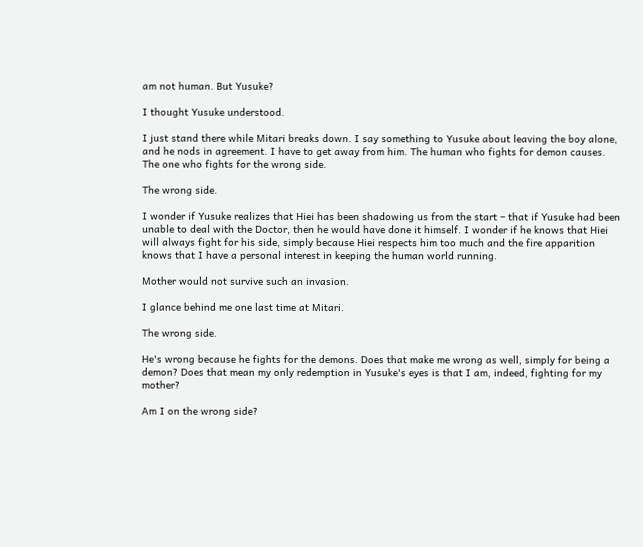am not human. But Yusuke?

I thought Yusuke understood.

I just stand there while Mitari breaks down. I say something to Yusuke about leaving the boy alone, and he nods in agreement. I have to get away from him. The human who fights for demon causes. The one who fights for the wrong side.

The wrong side.

I wonder if Yusuke realizes that Hiei has been shadowing us from the start – that if Yusuke had been unable to deal with the Doctor, then he would have done it himself. I wonder if he knows that Hiei will always fight for his side, simply because Hiei respects him too much and the fire apparition knows that I have a personal interest in keeping the human world running.

Mother would not survive such an invasion.

I glance behind me one last time at Mitari.

The wrong side.

He's wrong because he fights for the demons. Does that make me wrong as well, simply for being a demon? Does that mean my only redemption in Yusuke's eyes is that I am, indeed, fighting for my mother?

Am I on the wrong side?